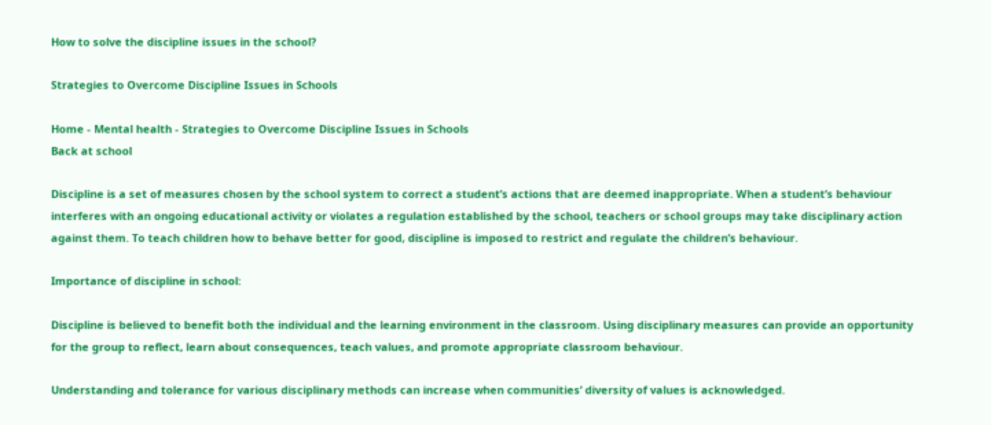How to solve the discipline issues in the school?

Strategies to Overcome Discipline Issues in Schools

Home - Mental health - Strategies to Overcome Discipline Issues in Schools
Back at school

Discipline is a set of measures chosen by the school system to correct a student’s actions that are deemed inappropriate. When a student’s behaviour interferes with an ongoing educational activity or violates a regulation established by the school, teachers or school groups may take disciplinary action against them. To teach children how to behave better for good, discipline is imposed to restrict and regulate the children’s behaviour.

Importance of discipline in school:

Discipline is believed to benefit both the individual and the learning environment in the classroom. Using disciplinary measures can provide an opportunity for the group to reflect, learn about consequences, teach values, and promote appropriate classroom behaviour.

Understanding and tolerance for various disciplinary methods can increase when communities’ diversity of values is acknowledged.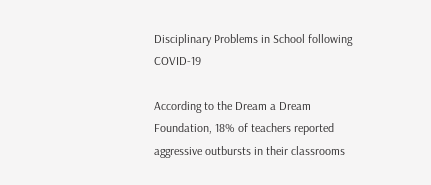Disciplinary Problems in School following COVID-19

According to the Dream a Dream Foundation, 18% of teachers reported aggressive outbursts in their classrooms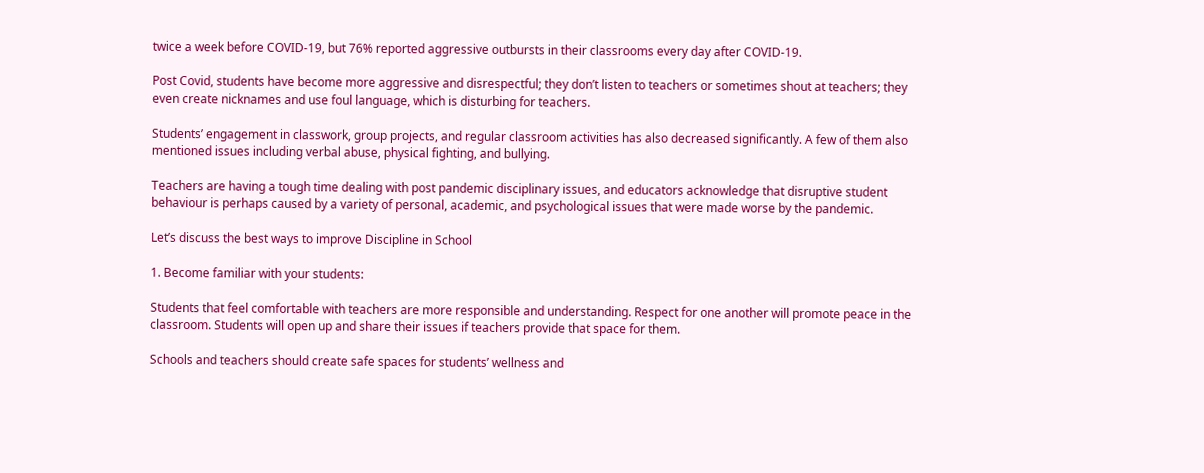twice a week before COVID-19, but 76% reported aggressive outbursts in their classrooms every day after COVID-19.

Post Covid, students have become more aggressive and disrespectful; they don’t listen to teachers or sometimes shout at teachers; they even create nicknames and use foul language, which is disturbing for teachers.

Students’ engagement in classwork, group projects, and regular classroom activities has also decreased significantly. A few of them also mentioned issues including verbal abuse, physical fighting, and bullying.

Teachers are having a tough time dealing with post pandemic disciplinary issues, and educators acknowledge that disruptive student behaviour is perhaps caused by a variety of personal, academic, and psychological issues that were made worse by the pandemic.

Let’s discuss the best ways to improve Discipline in School

1. Become familiar with your students:

Students that feel comfortable with teachers are more responsible and understanding. Respect for one another will promote peace in the classroom. Students will open up and share their issues if teachers provide that space for them.

Schools and teachers should create safe spaces for students’ wellness and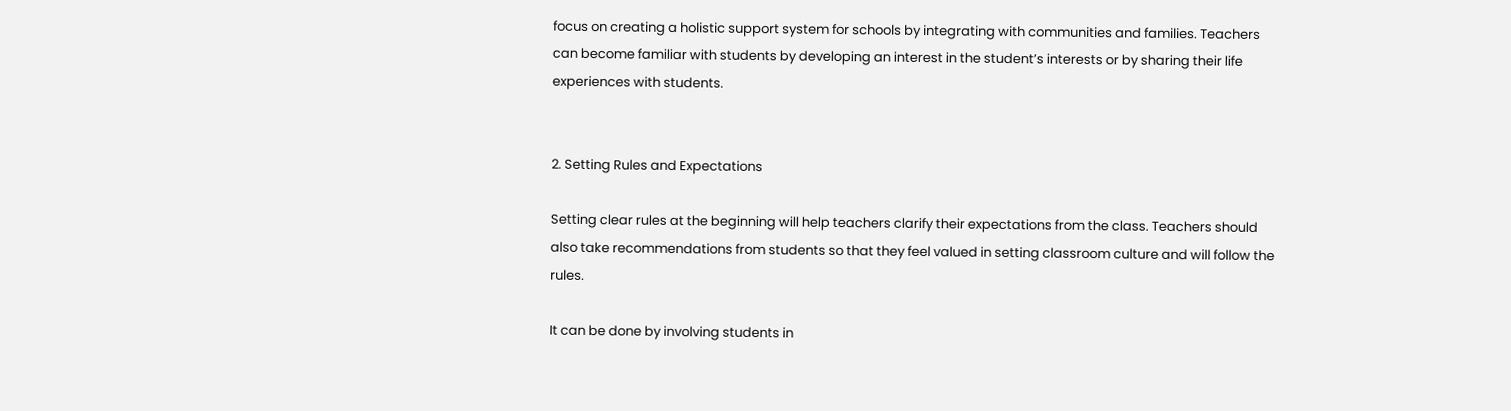focus on creating a holistic support system for schools by integrating with communities and families. Teachers can become familiar with students by developing an interest in the student’s interests or by sharing their life experiences with students.


2. Setting Rules and Expectations

Setting clear rules at the beginning will help teachers clarify their expectations from the class. Teachers should also take recommendations from students so that they feel valued in setting classroom culture and will follow the rules.

It can be done by involving students in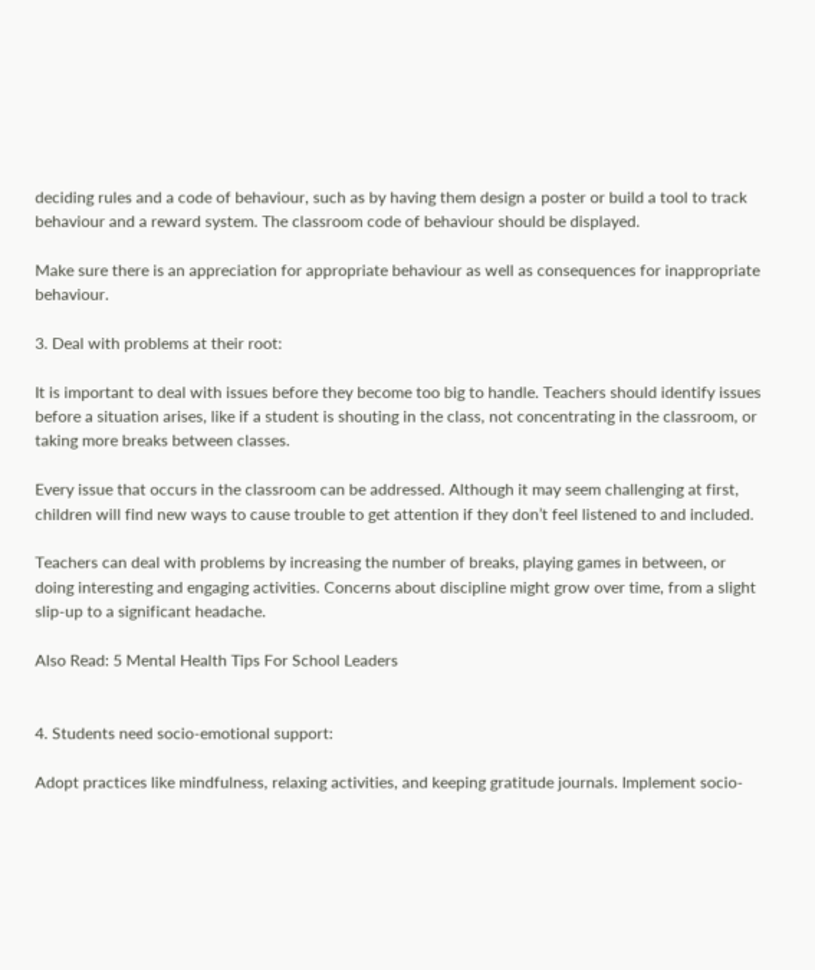deciding rules and a code of behaviour, such as by having them design a poster or build a tool to track behaviour and a reward system. The classroom code of behaviour should be displayed.

Make sure there is an appreciation for appropriate behaviour as well as consequences for inappropriate behaviour.

3. Deal with problems at their root:

It is important to deal with issues before they become too big to handle. Teachers should identify issues before a situation arises, like if a student is shouting in the class, not concentrating in the classroom, or taking more breaks between classes.

Every issue that occurs in the classroom can be addressed. Although it may seem challenging at first, children will find new ways to cause trouble to get attention if they don’t feel listened to and included.

Teachers can deal with problems by increasing the number of breaks, playing games in between, or doing interesting and engaging activities. Concerns about discipline might grow over time, from a slight slip-up to a significant headache.

Also Read: 5 Mental Health Tips For School Leaders


4. Students need socio-emotional support:

Adopt practices like mindfulness, relaxing activities, and keeping gratitude journals. Implement socio-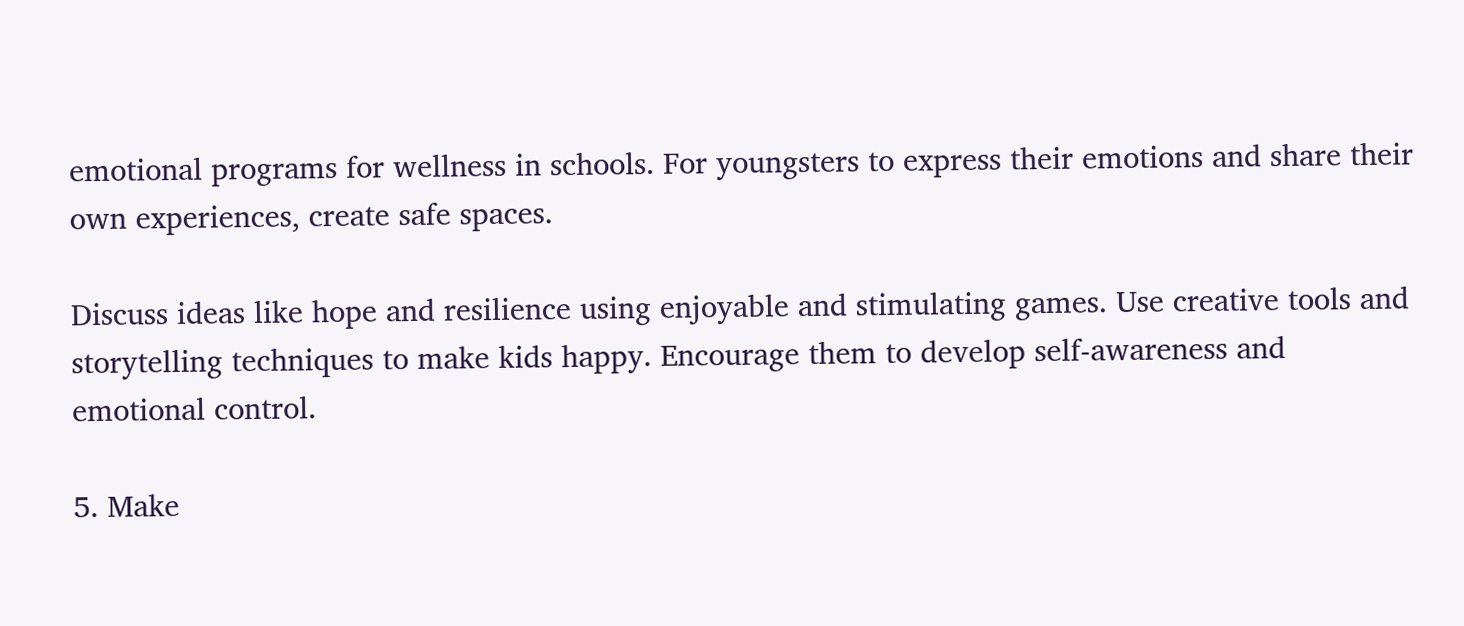emotional programs for wellness in schools. For youngsters to express their emotions and share their own experiences, create safe spaces.

Discuss ideas like hope and resilience using enjoyable and stimulating games. Use creative tools and storytelling techniques to make kids happy. Encourage them to develop self-awareness and emotional control.

5. Make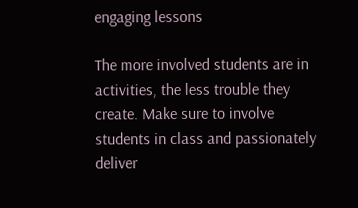engaging lessons

The more involved students are in activities, the less trouble they create. Make sure to involve students in class and passionately deliver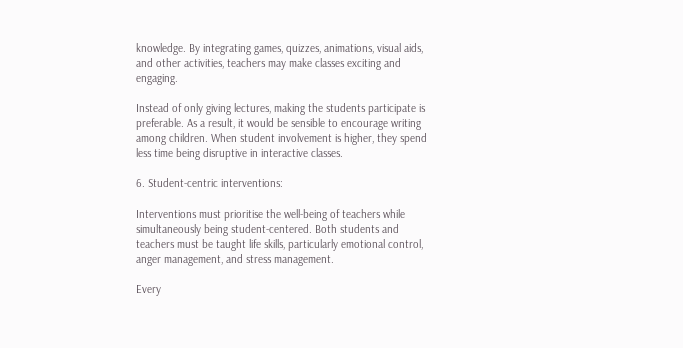knowledge. By integrating games, quizzes, animations, visual aids, and other activities, teachers may make classes exciting and engaging.

Instead of only giving lectures, making the students participate is preferable. As a result, it would be sensible to encourage writing among children. When student involvement is higher, they spend less time being disruptive in interactive classes.

6. Student-centric interventions:

Interventions must prioritise the well-being of teachers while simultaneously being student-centered. Both students and teachers must be taught life skills, particularly emotional control, anger management, and stress management.

Every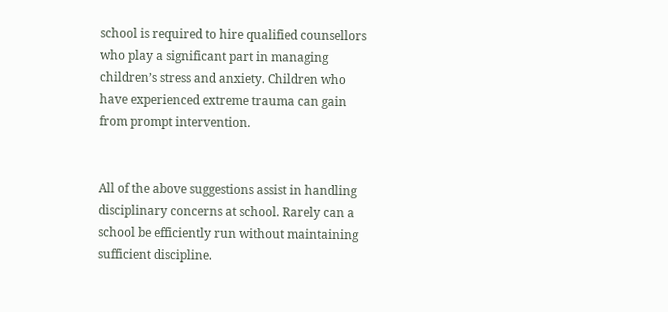school is required to hire qualified counsellors who play a significant part in managing children’s stress and anxiety. Children who have experienced extreme trauma can gain from prompt intervention.


All of the above suggestions assist in handling disciplinary concerns at school. Rarely can a school be efficiently run without maintaining sufficient discipline.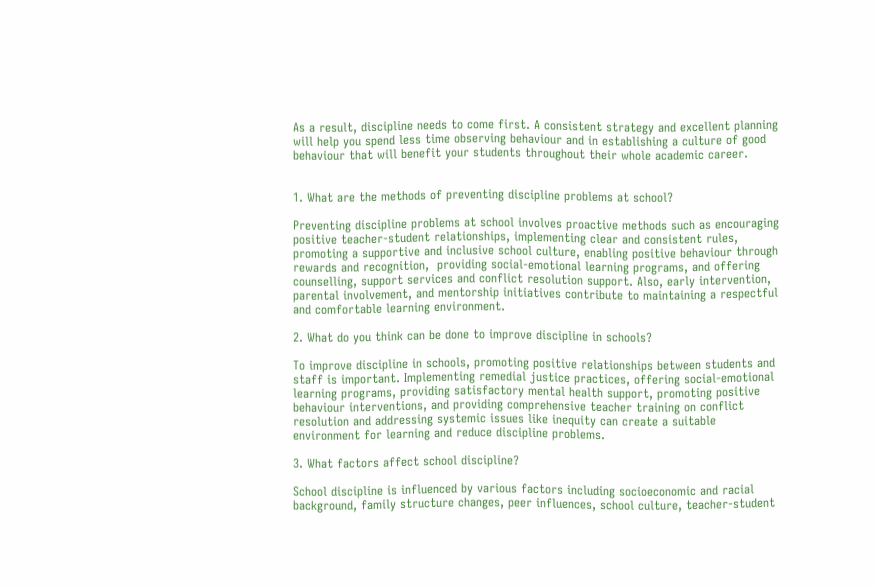As a result, discipline needs to come first. A consistent strategy and excellent planning will help you spend less time observing behaviour and in establishing a culture of good behaviour that will benefit your students throughout their whole academic career.


1. What are the methods of preventing discipline problems at school?

Preventing discipline problems at school involves proactive methods such as encouraging positive teacher-student relationships, implementing clear and consistent rules, promoting a supportive and inclusive school culture, enabling positive behaviour through rewards and recognition,  providing social-emotional learning programs, and offering counselling, support services and conflict resolution support. Also, early intervention, parental involvement, and mentorship initiatives contribute to maintaining a respectful and comfortable learning environment.

2. What do you think can be done to improve discipline in schools?

To improve discipline in schools, promoting positive relationships between students and staff is important. Implementing remedial justice practices, offering social-emotional learning programs, providing satisfactory mental health support, promoting positive behaviour interventions, and providing comprehensive teacher training on conflict resolution and addressing systemic issues like inequity can create a suitable environment for learning and reduce discipline problems.

3. What factors affect school discipline?

School discipline is influenced by various factors including socioeconomic and racial background, family structure changes, peer influences, school culture, teacher-student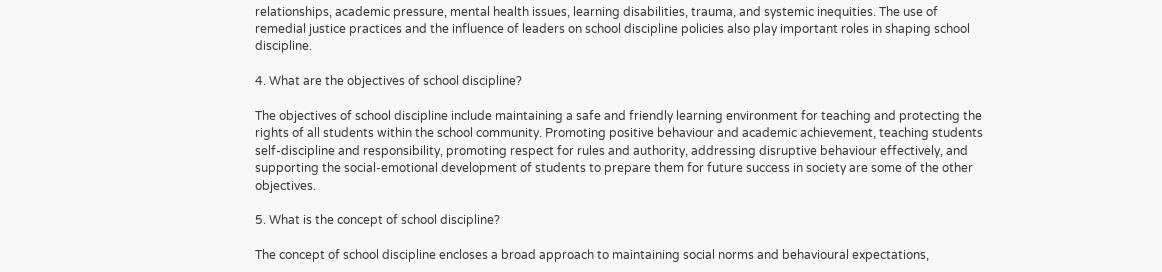relationships, academic pressure, mental health issues, learning disabilities, trauma, and systemic inequities. The use of remedial justice practices and the influence of leaders on school discipline policies also play important roles in shaping school discipline.

4. What are the objectives of school discipline?

The objectives of school discipline include maintaining a safe and friendly learning environment for teaching and protecting the rights of all students within the school community. Promoting positive behaviour and academic achievement, teaching students self-discipline and responsibility, promoting respect for rules and authority, addressing disruptive behaviour effectively, and supporting the social-emotional development of students to prepare them for future success in society are some of the other objectives.

5. What is the concept of school discipline?

The concept of school discipline encloses a broad approach to maintaining social norms and behavioural expectations,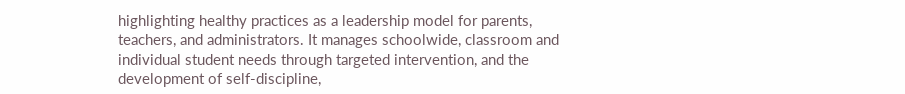highlighting healthy practices as a leadership model for parents, teachers, and administrators. It manages schoolwide, classroom and individual student needs through targeted intervention, and the development of self-discipline,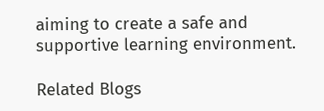aiming to create a safe and supportive learning environment.

Related Blogs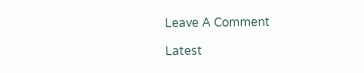Leave A Comment

Latest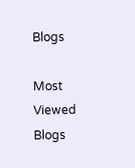Blogs

Most Viewed Blogs